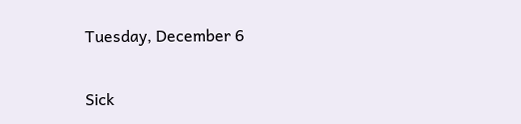Tuesday, December 6

Sick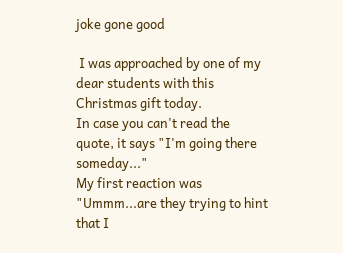joke gone good

 I was approached by one of my dear students with this Christmas gift today.
In case you can't read the quote, it says "I'm going there someday..."
My first reaction was "Ummm...are they trying to hint that I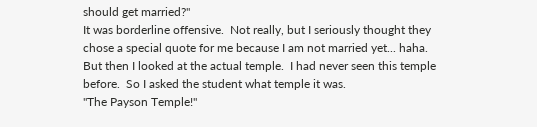should get married?"
It was borderline offensive.  Not really, but I seriously thought they chose a special quote for me because I am not married yet... haha.
But then I looked at the actual temple.  I had never seen this temple before.  So I asked the student what temple it was.
"The Payson Temple!"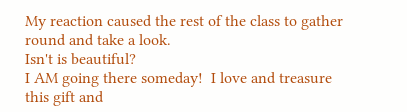My reaction caused the rest of the class to gather round and take a look.
Isn't is beautiful?
I AM going there someday!  I love and treasure this gift and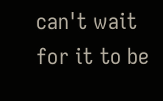can't wait for it to be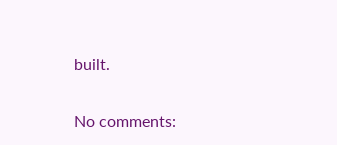built.

No comments: